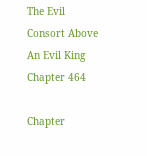The Evil Consort Above An Evil King Chapter 464

Chapter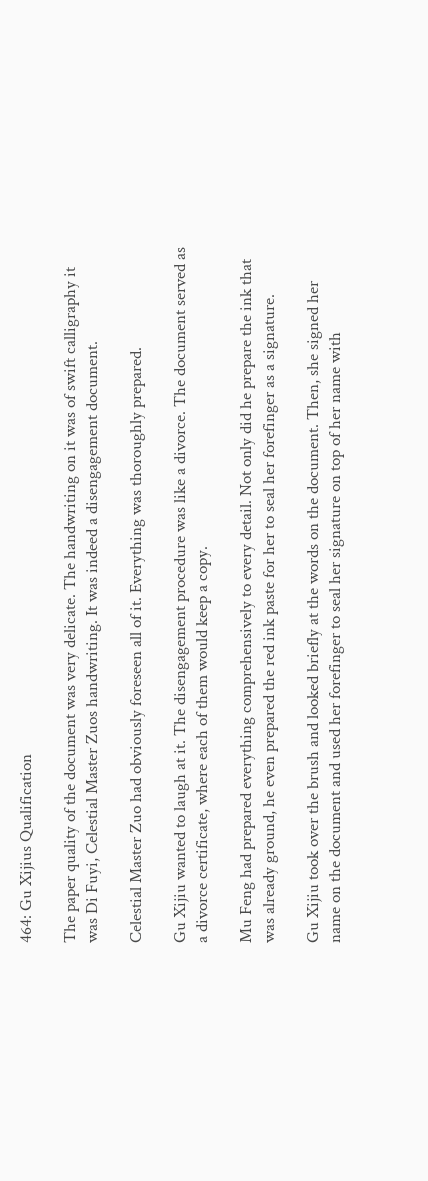464: Gu Xijius Qualification

The paper quality of the document was very delicate. The handwriting on it was of swift calligraphy it was Di Fuyi, Celestial Master Zuos handwriting. It was indeed a disengagement document.

Celestial Master Zuo had obviously foreseen all of it. Everything was thoroughly prepared.

Gu Xijiu wanted to laugh at it. The disengagement procedure was like a divorce. The document served as a divorce certificate, where each of them would keep a copy.

Mu Feng had prepared everything comprehensively to every detail. Not only did he prepare the ink that was already ground, he even prepared the red ink paste for her to seal her forefinger as a signature.

Gu Xijiu took over the brush and looked briefly at the words on the document. Then, she signed her name on the document and used her forefinger to seal her signature on top of her name with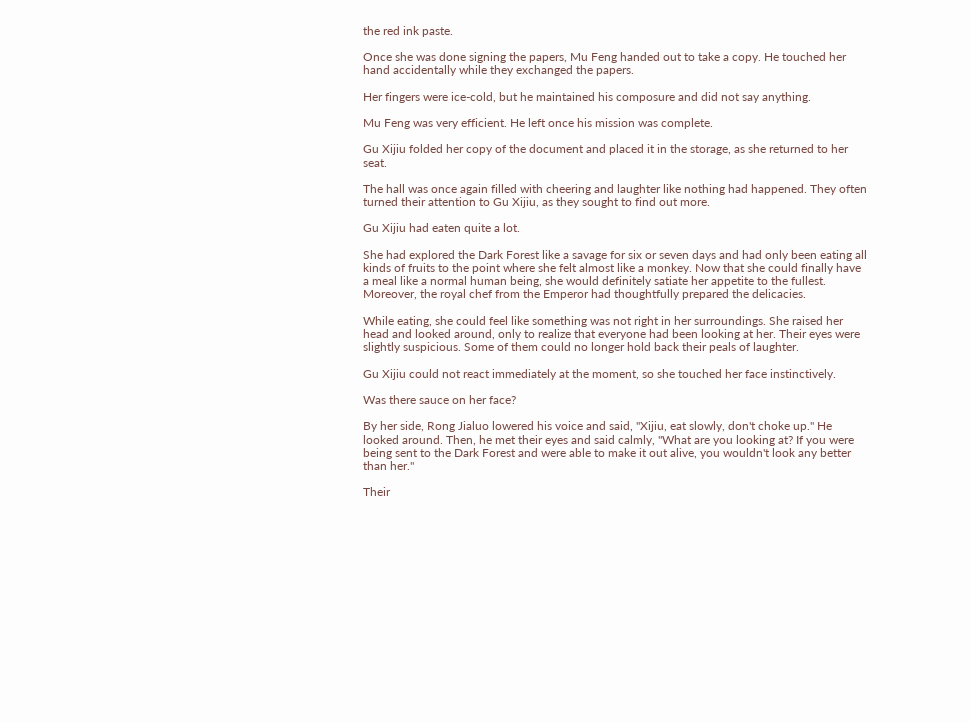the red ink paste.

Once she was done signing the papers, Mu Feng handed out to take a copy. He touched her hand accidentally while they exchanged the papers.

Her fingers were ice-cold, but he maintained his composure and did not say anything.

Mu Feng was very efficient. He left once his mission was complete.

Gu Xijiu folded her copy of the document and placed it in the storage, as she returned to her seat.

The hall was once again filled with cheering and laughter like nothing had happened. They often turned their attention to Gu Xijiu, as they sought to find out more.

Gu Xijiu had eaten quite a lot.

She had explored the Dark Forest like a savage for six or seven days and had only been eating all kinds of fruits to the point where she felt almost like a monkey. Now that she could finally have a meal like a normal human being, she would definitely satiate her appetite to the fullest. Moreover, the royal chef from the Emperor had thoughtfully prepared the delicacies.

While eating, she could feel like something was not right in her surroundings. She raised her head and looked around, only to realize that everyone had been looking at her. Their eyes were slightly suspicious. Some of them could no longer hold back their peals of laughter.

Gu Xijiu could not react immediately at the moment, so she touched her face instinctively.

Was there sauce on her face?

By her side, Rong Jialuo lowered his voice and said, "Xijiu, eat slowly, don't choke up." He looked around. Then, he met their eyes and said calmly, "What are you looking at? If you were being sent to the Dark Forest and were able to make it out alive, you wouldn't look any better than her."

Their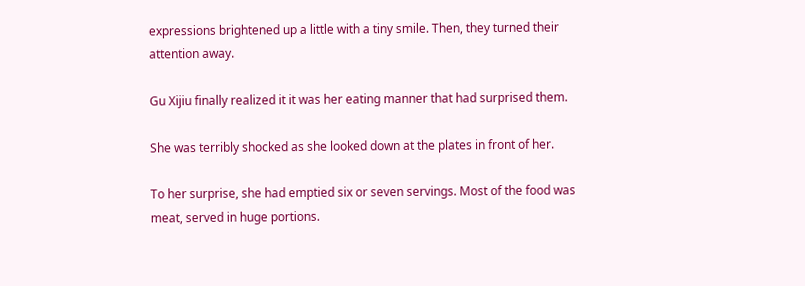expressions brightened up a little with a tiny smile. Then, they turned their attention away.

Gu Xijiu finally realized it it was her eating manner that had surprised them.

She was terribly shocked as she looked down at the plates in front of her.

To her surprise, she had emptied six or seven servings. Most of the food was meat, served in huge portions.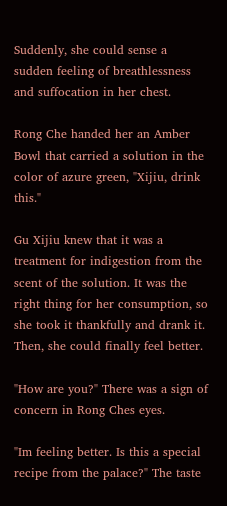Suddenly, she could sense a sudden feeling of breathlessness and suffocation in her chest.

Rong Che handed her an Amber Bowl that carried a solution in the color of azure green, "Xijiu, drink this."

Gu Xijiu knew that it was a treatment for indigestion from the scent of the solution. It was the right thing for her consumption, so she took it thankfully and drank it. Then, she could finally feel better.

"How are you?" There was a sign of concern in Rong Ches eyes.

"Im feeling better. Is this a special recipe from the palace?" The taste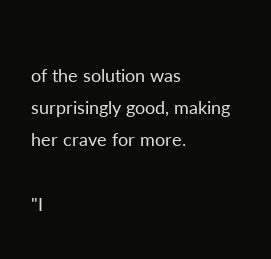of the solution was surprisingly good, making her crave for more.

"I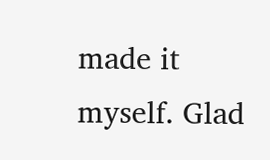made it myself. Glad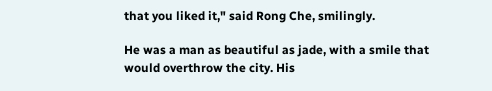that you liked it," said Rong Che, smilingly.

He was a man as beautiful as jade, with a smile that would overthrow the city. His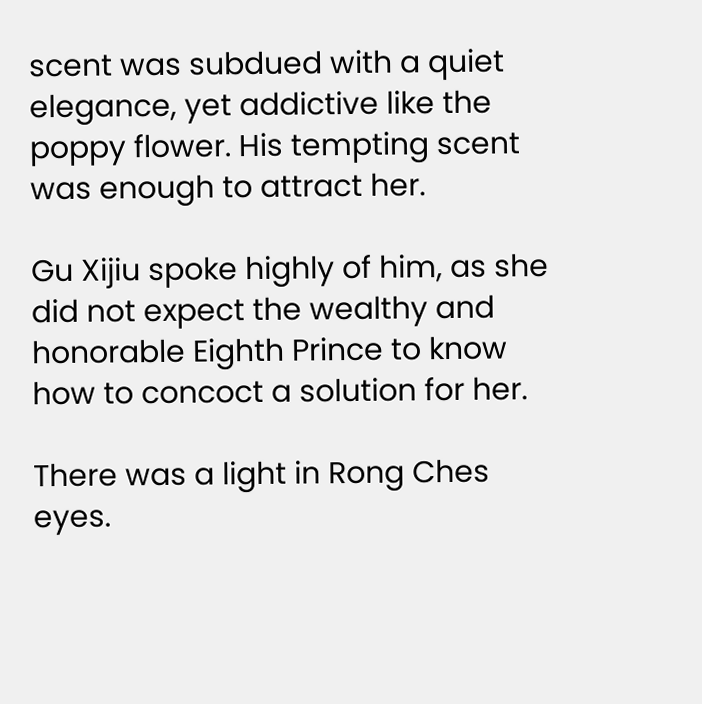scent was subdued with a quiet elegance, yet addictive like the poppy flower. His tempting scent was enough to attract her.

Gu Xijiu spoke highly of him, as she did not expect the wealthy and honorable Eighth Prince to know how to concoct a solution for her.

There was a light in Rong Ches eyes.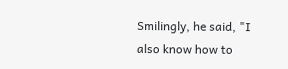Smilingly, he said, "I also know how to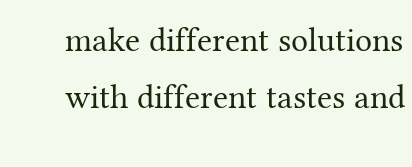make different solutions with different tastes and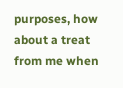purposes, how about a treat from me when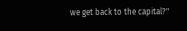we get back to the capital?"